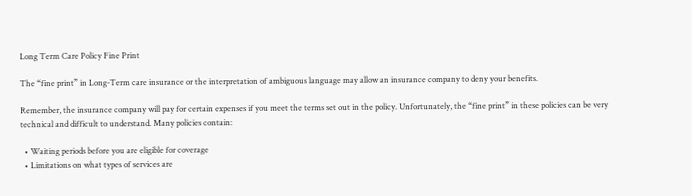Long Term Care Policy Fine Print

The “fine print” in Long-Term care insurance or the interpretation of ambiguous language may allow an insurance company to deny your benefits.

Remember, the insurance company will pay for certain expenses if you meet the terms set out in the policy. Unfortunately, the “fine print” in these policies can be very technical and difficult to understand. Many policies contain:

  • Waiting periods before you are eligible for coverage
  • Limitations on what types of services are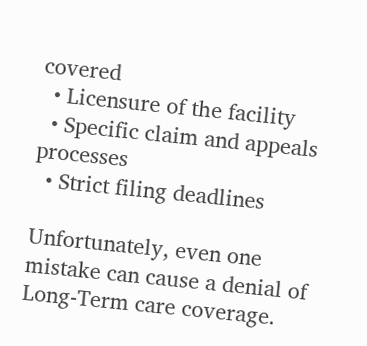covered
  • Licensure of the facility
  • Specific claim and appeals processes
  • Strict filing deadlines

Unfortunately, even one mistake can cause a denial of Long-Term care coverage.